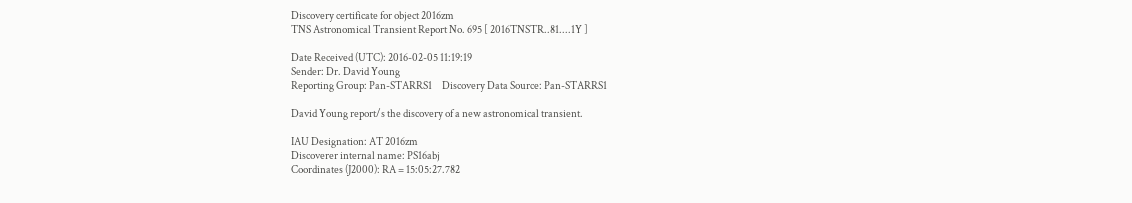Discovery certificate for object 2016zm
TNS Astronomical Transient Report No. 695 [ 2016TNSTR..81....1Y ]

Date Received (UTC): 2016-02-05 11:19:19
Sender: Dr. David Young
Reporting Group: Pan-STARRS1     Discovery Data Source: Pan-STARRS1

David Young report/s the discovery of a new astronomical transient.

IAU Designation: AT 2016zm
Discoverer internal name: PS16abj
Coordinates (J2000): RA = 15:05:27.782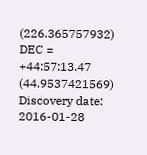(226.365757932) DEC = +44:57:13.47 (44.9537421569)
Discovery date: 2016-01-28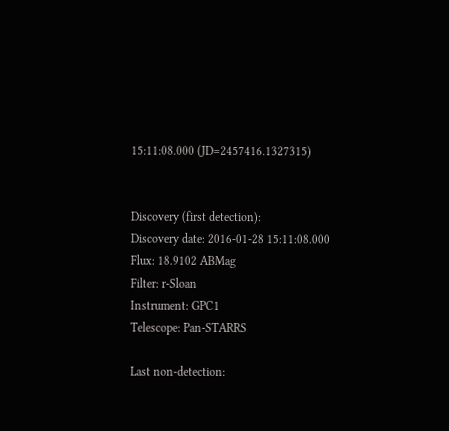15:11:08.000 (JD=2457416.1327315)


Discovery (first detection):
Discovery date: 2016-01-28 15:11:08.000
Flux: 18.9102 ABMag
Filter: r-Sloan
Instrument: GPC1
Telescope: Pan-STARRS

Last non-detection: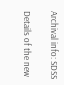Archival info: SDSS

Details of the new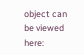object can be viewed here: